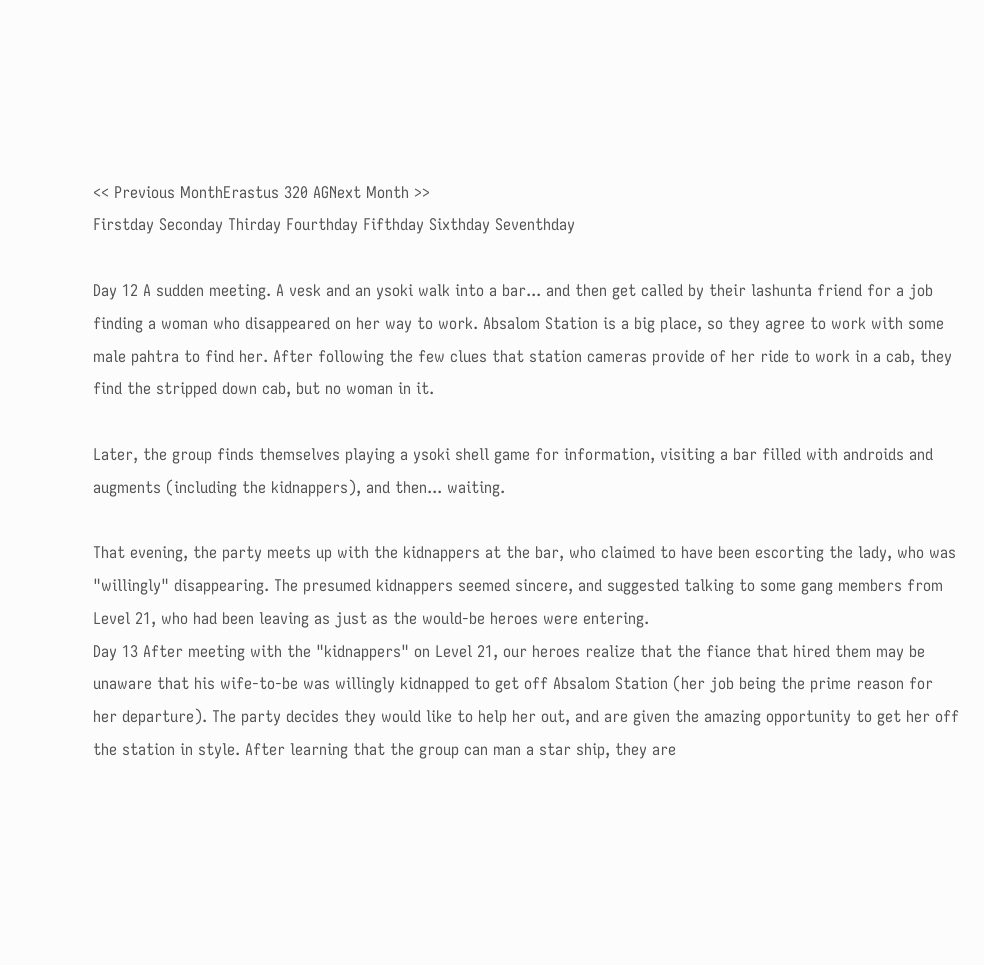<< Previous MonthErastus 320 AGNext Month >>
Firstday Seconday Thirday Fourthday Fifthday Sixthday Seventhday

Day 12 A sudden meeting. A vesk and an ysoki walk into a bar... and then get called by their lashunta friend for a job finding a woman who disappeared on her way to work. Absalom Station is a big place, so they agree to work with some male pahtra to find her. After following the few clues that station cameras provide of her ride to work in a cab, they find the stripped down cab, but no woman in it.

Later, the group finds themselves playing a ysoki shell game for information, visiting a bar filled with androids and augments (including the kidnappers), and then... waiting.

That evening, the party meets up with the kidnappers at the bar, who claimed to have been escorting the lady, who was "willingly" disappearing. The presumed kidnappers seemed sincere, and suggested talking to some gang members from Level 21, who had been leaving as just as the would-be heroes were entering.
Day 13 After meeting with the "kidnappers" on Level 21, our heroes realize that the fiance that hired them may be unaware that his wife-to-be was willingly kidnapped to get off Absalom Station (her job being the prime reason for her departure). The party decides they would like to help her out, and are given the amazing opportunity to get her off the station in style. After learning that the group can man a star ship, they are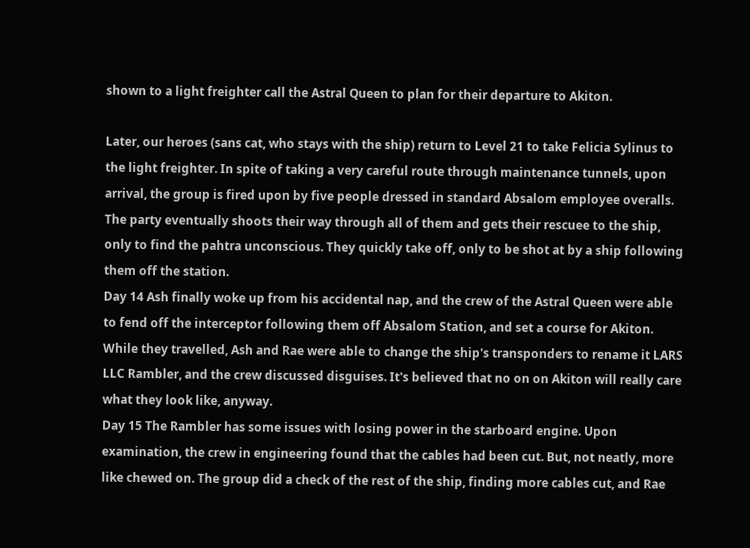shown to a light freighter call the Astral Queen to plan for their departure to Akiton.

Later, our heroes (sans cat, who stays with the ship) return to Level 21 to take Felicia Sylinus to the light freighter. In spite of taking a very careful route through maintenance tunnels, upon arrival, the group is fired upon by five people dressed in standard Absalom employee overalls. The party eventually shoots their way through all of them and gets their rescuee to the ship, only to find the pahtra unconscious. They quickly take off, only to be shot at by a ship following them off the station.
Day 14 Ash finally woke up from his accidental nap, and the crew of the Astral Queen were able to fend off the interceptor following them off Absalom Station, and set a course for Akiton. While they travelled, Ash and Rae were able to change the ship's transponders to rename it LARS LLC Rambler, and the crew discussed disguises. It's believed that no on on Akiton will really care what they look like, anyway.
Day 15 The Rambler has some issues with losing power in the starboard engine. Upon examination, the crew in engineering found that the cables had been cut. But, not neatly, more like chewed on. The group did a check of the rest of the ship, finding more cables cut, and Rae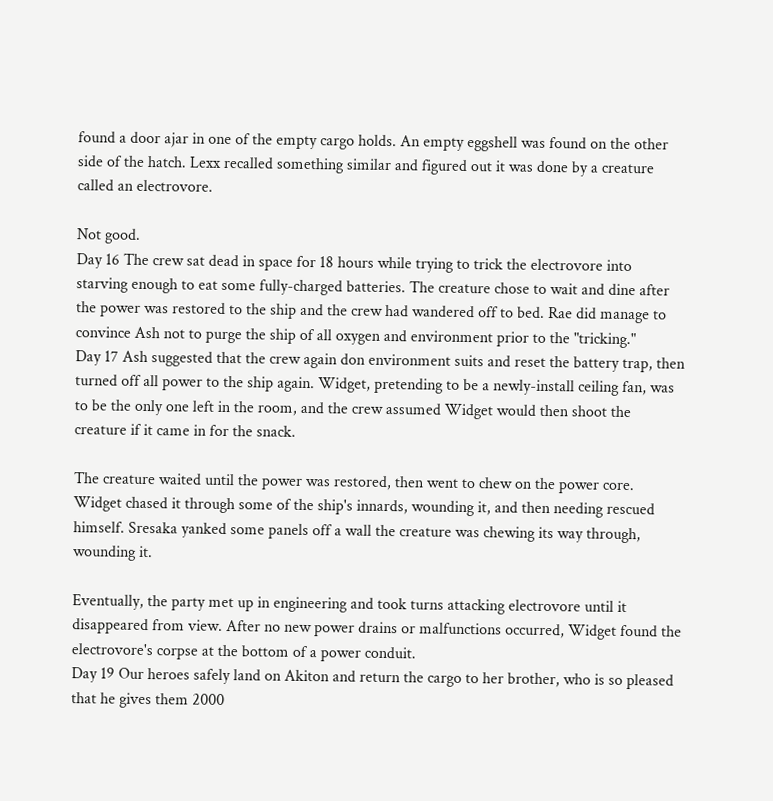found a door ajar in one of the empty cargo holds. An empty eggshell was found on the other side of the hatch. Lexx recalled something similar and figured out it was done by a creature called an electrovore.

Not good.
Day 16 The crew sat dead in space for 18 hours while trying to trick the electrovore into starving enough to eat some fully-charged batteries. The creature chose to wait and dine after the power was restored to the ship and the crew had wandered off to bed. Rae did manage to convince Ash not to purge the ship of all oxygen and environment prior to the "tricking."
Day 17 Ash suggested that the crew again don environment suits and reset the battery trap, then turned off all power to the ship again. Widget, pretending to be a newly-install ceiling fan, was to be the only one left in the room, and the crew assumed Widget would then shoot the creature if it came in for the snack.

The creature waited until the power was restored, then went to chew on the power core. Widget chased it through some of the ship's innards, wounding it, and then needing rescued himself. Sresaka yanked some panels off a wall the creature was chewing its way through, wounding it.

Eventually, the party met up in engineering and took turns attacking electrovore until it disappeared from view. After no new power drains or malfunctions occurred, Widget found the electrovore's corpse at the bottom of a power conduit.
Day 19 Our heroes safely land on Akiton and return the cargo to her brother, who is so pleased that he gives them 2000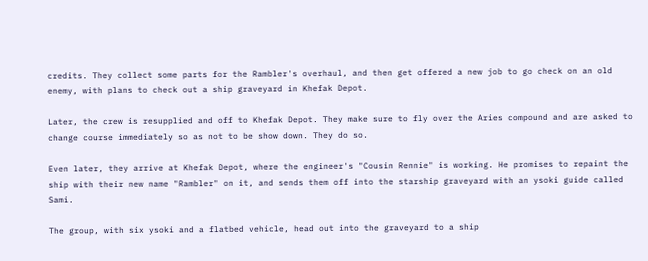credits. They collect some parts for the Rambler's overhaul, and then get offered a new job to go check on an old enemy, with plans to check out a ship graveyard in Khefak Depot.

Later, the crew is resupplied and off to Khefak Depot. They make sure to fly over the Aries compound and are asked to change course immediately so as not to be show down. They do so.

Even later, they arrive at Khefak Depot, where the engineer's "Cousin Rennie" is working. He promises to repaint the ship with their new name "Rambler" on it, and sends them off into the starship graveyard with an ysoki guide called Sami.

The group, with six ysoki and a flatbed vehicle, head out into the graveyard to a ship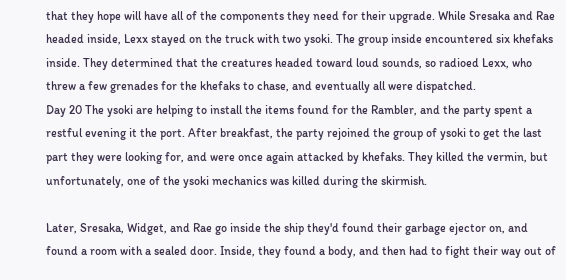that they hope will have all of the components they need for their upgrade. While Sresaka and Rae headed inside, Lexx stayed on the truck with two ysoki. The group inside encountered six khefaks inside. They determined that the creatures headed toward loud sounds, so radioed Lexx, who threw a few grenades for the khefaks to chase, and eventually all were dispatched.
Day 20 The ysoki are helping to install the items found for the Rambler, and the party spent a restful evening it the port. After breakfast, the party rejoined the group of ysoki to get the last part they were looking for, and were once again attacked by khefaks. They killed the vermin, but unfortunately, one of the ysoki mechanics was killed during the skirmish.

Later, Sresaka, Widget, and Rae go inside the ship they'd found their garbage ejector on, and found a room with a sealed door. Inside, they found a body, and then had to fight their way out of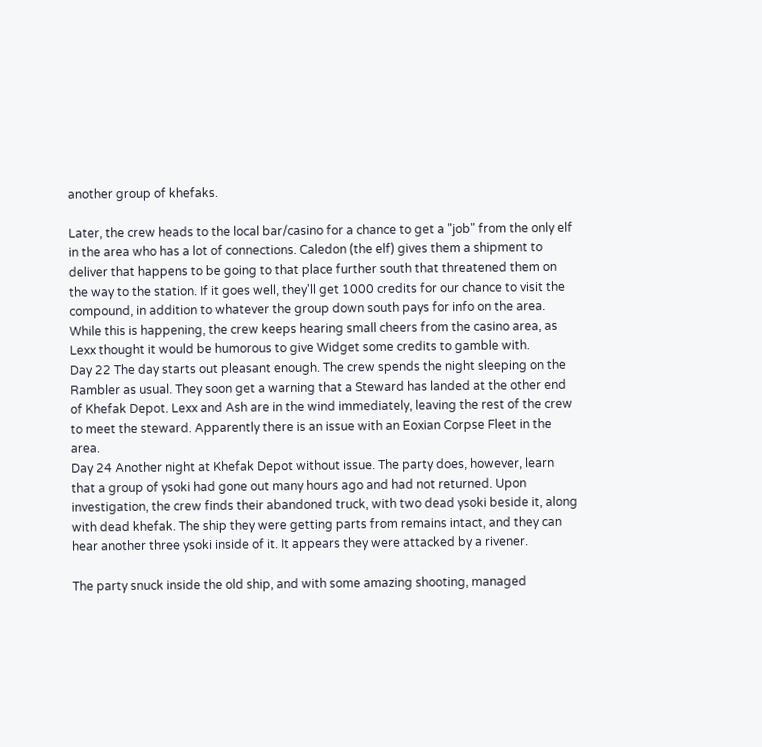another group of khefaks.

Later, the crew heads to the local bar/casino for a chance to get a "job" from the only elf in the area who has a lot of connections. Caledon (the elf) gives them a shipment to deliver that happens to be going to that place further south that threatened them on the way to the station. If it goes well, they'll get 1000 credits for our chance to visit the compound, in addition to whatever the group down south pays for info on the area. While this is happening, the crew keeps hearing small cheers from the casino area, as Lexx thought it would be humorous to give Widget some credits to gamble with.
Day 22 The day starts out pleasant enough. The crew spends the night sleeping on the Rambler as usual. They soon get a warning that a Steward has landed at the other end of Khefak Depot. Lexx and Ash are in the wind immediately, leaving the rest of the crew to meet the steward. Apparently there is an issue with an Eoxian Corpse Fleet in the area.
Day 24 Another night at Khefak Depot without issue. The party does, however, learn that a group of ysoki had gone out many hours ago and had not returned. Upon investigation, the crew finds their abandoned truck, with two dead ysoki beside it, along with dead khefak. The ship they were getting parts from remains intact, and they can hear another three ysoki inside of it. It appears they were attacked by a rivener.

The party snuck inside the old ship, and with some amazing shooting, managed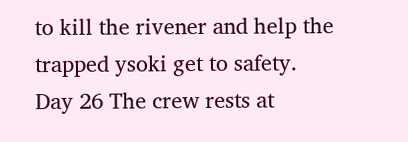to kill the rivener and help the trapped ysoki get to safety.
Day 26 The crew rests at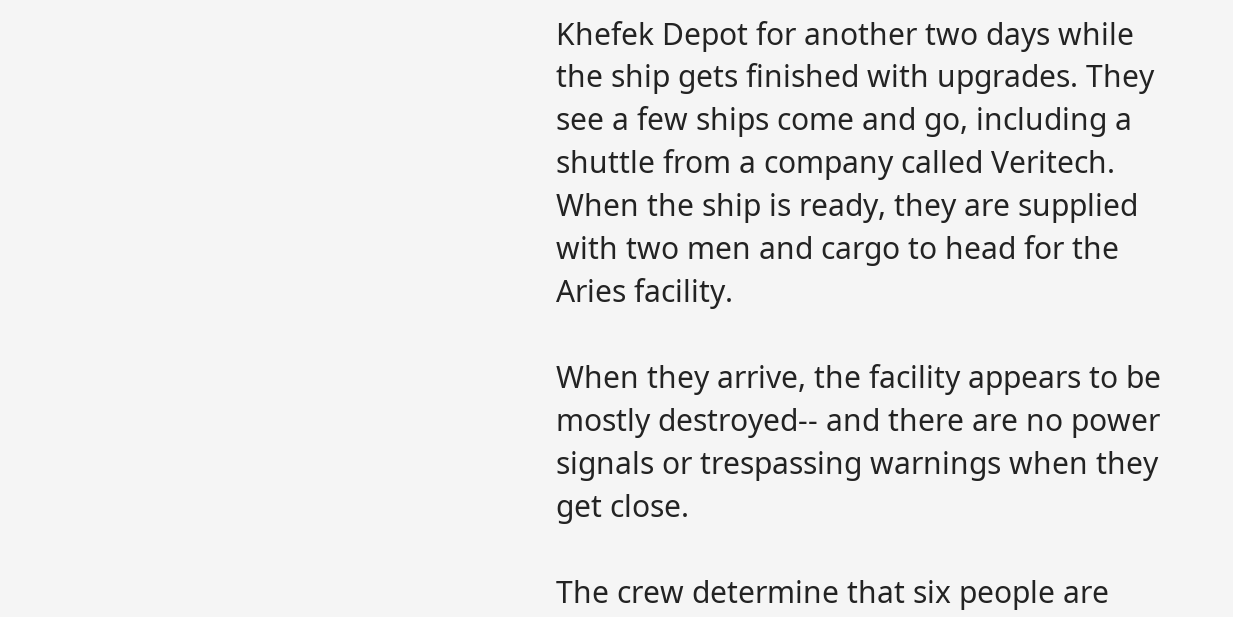Khefek Depot for another two days while the ship gets finished with upgrades. They see a few ships come and go, including a shuttle from a company called Veritech. When the ship is ready, they are supplied with two men and cargo to head for the Aries facility.

When they arrive, the facility appears to be mostly destroyed-- and there are no power signals or trespassing warnings when they get close.

The crew determine that six people are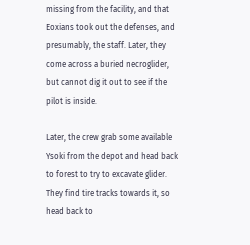missing from the facility, and that Eoxians took out the defenses, and presumably, the staff. Later, they come across a buried necroglider, but cannot dig it out to see if the pilot is inside.

Later, the crew grab some available Ysoki from the depot and head back to forest to try to excavate glider. They find tire tracks towards it, so head back to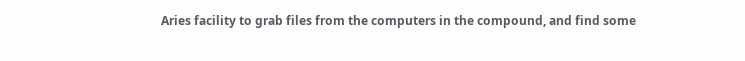Aries facility to grab files from the computers in the compound, and find some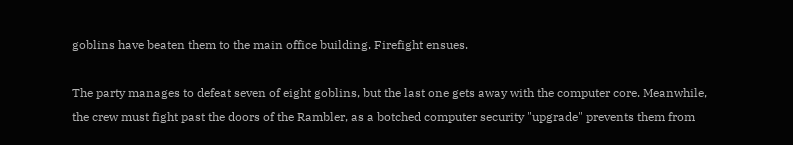goblins have beaten them to the main office building. Firefight ensues.

The party manages to defeat seven of eight goblins, but the last one gets away with the computer core. Meanwhile, the crew must fight past the doors of the Rambler, as a botched computer security "upgrade" prevents them from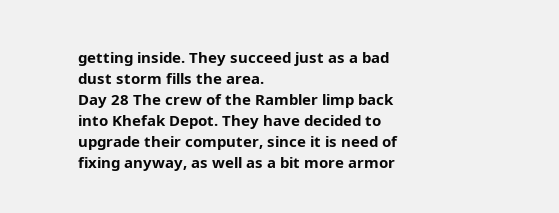getting inside. They succeed just as a bad dust storm fills the area.
Day 28 The crew of the Rambler limp back into Khefak Depot. They have decided to upgrade their computer, since it is need of fixing anyway, as well as a bit more armor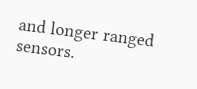and longer ranged sensors.